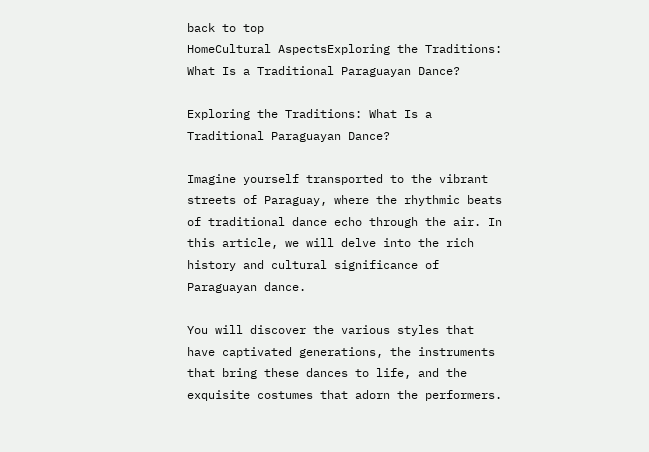back to top
HomeCultural AspectsExploring the Traditions: What Is a Traditional Paraguayan Dance?

Exploring the Traditions: What Is a Traditional Paraguayan Dance?

Imagine yourself transported to the vibrant streets of Paraguay, where the rhythmic beats of traditional dance echo through the air. In this article, we will delve into the rich history and cultural significance of Paraguayan dance.

You will discover the various styles that have captivated generations, the instruments that bring these dances to life, and the exquisite costumes that adorn the performers.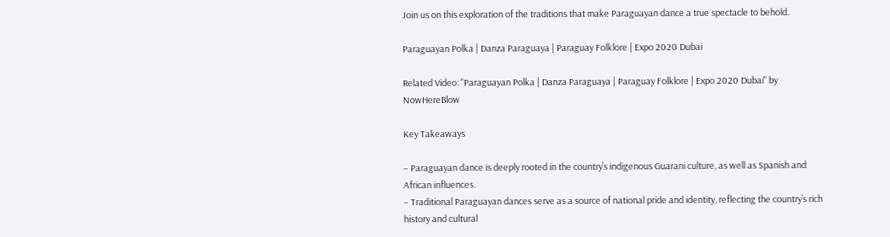Join us on this exploration of the traditions that make Paraguayan dance a true spectacle to behold.

Paraguayan Polka | Danza Paraguaya | Paraguay Folklore | Expo 2020 Dubai

Related Video: "Paraguayan Polka | Danza Paraguaya | Paraguay Folklore | Expo 2020 Dubai" by NowHereBlow

Key Takeaways

– Paraguayan dance is deeply rooted in the country’s indigenous Guarani culture, as well as Spanish and African influences.
– Traditional Paraguayan dances serve as a source of national pride and identity, reflecting the country’s rich history and cultural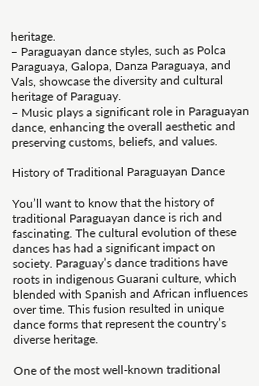heritage.
– Paraguayan dance styles, such as Polca Paraguaya, Galopa, Danza Paraguaya, and Vals, showcase the diversity and cultural heritage of Paraguay.
– Music plays a significant role in Paraguayan dance, enhancing the overall aesthetic and preserving customs, beliefs, and values.

History of Traditional Paraguayan Dance

You’ll want to know that the history of traditional Paraguayan dance is rich and fascinating. The cultural evolution of these dances has had a significant impact on society. Paraguay’s dance traditions have roots in indigenous Guarani culture, which blended with Spanish and African influences over time. This fusion resulted in unique dance forms that represent the country’s diverse heritage.

One of the most well-known traditional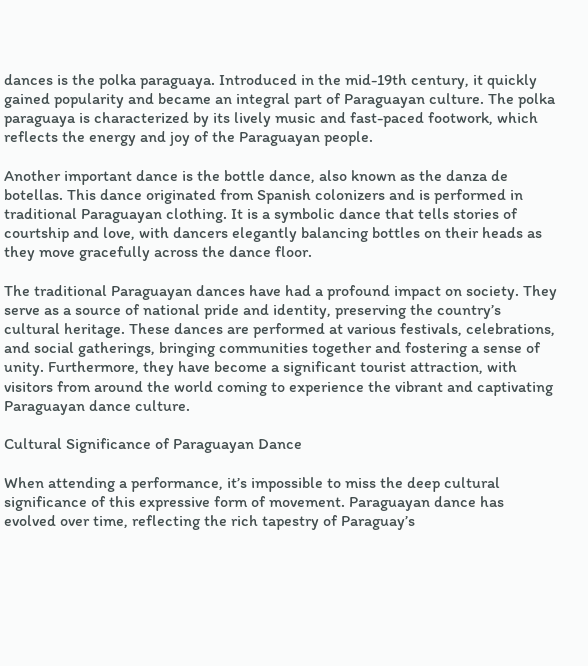dances is the polka paraguaya. Introduced in the mid-19th century, it quickly gained popularity and became an integral part of Paraguayan culture. The polka paraguaya is characterized by its lively music and fast-paced footwork, which reflects the energy and joy of the Paraguayan people.

Another important dance is the bottle dance, also known as the danza de botellas. This dance originated from Spanish colonizers and is performed in traditional Paraguayan clothing. It is a symbolic dance that tells stories of courtship and love, with dancers elegantly balancing bottles on their heads as they move gracefully across the dance floor.

The traditional Paraguayan dances have had a profound impact on society. They serve as a source of national pride and identity, preserving the country’s cultural heritage. These dances are performed at various festivals, celebrations, and social gatherings, bringing communities together and fostering a sense of unity. Furthermore, they have become a significant tourist attraction, with visitors from around the world coming to experience the vibrant and captivating Paraguayan dance culture.

Cultural Significance of Paraguayan Dance

When attending a performance, it’s impossible to miss the deep cultural significance of this expressive form of movement. Paraguayan dance has evolved over time, reflecting the rich tapestry of Paraguay’s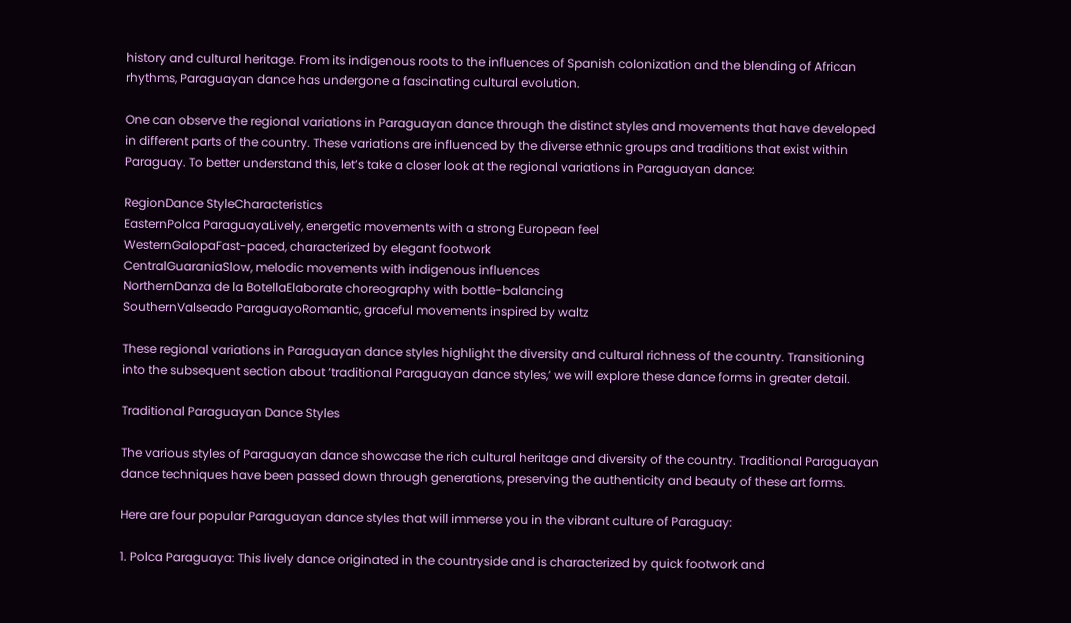history and cultural heritage. From its indigenous roots to the influences of Spanish colonization and the blending of African rhythms, Paraguayan dance has undergone a fascinating cultural evolution.

One can observe the regional variations in Paraguayan dance through the distinct styles and movements that have developed in different parts of the country. These variations are influenced by the diverse ethnic groups and traditions that exist within Paraguay. To better understand this, let’s take a closer look at the regional variations in Paraguayan dance:

RegionDance StyleCharacteristics
EasternPolca ParaguayaLively, energetic movements with a strong European feel
WesternGalopaFast-paced, characterized by elegant footwork
CentralGuaraniaSlow, melodic movements with indigenous influences
NorthernDanza de la BotellaElaborate choreography with bottle-balancing
SouthernValseado ParaguayoRomantic, graceful movements inspired by waltz

These regional variations in Paraguayan dance styles highlight the diversity and cultural richness of the country. Transitioning into the subsequent section about ‘traditional Paraguayan dance styles,’ we will explore these dance forms in greater detail.

Traditional Paraguayan Dance Styles

The various styles of Paraguayan dance showcase the rich cultural heritage and diversity of the country. Traditional Paraguayan dance techniques have been passed down through generations, preserving the authenticity and beauty of these art forms.

Here are four popular Paraguayan dance styles that will immerse you in the vibrant culture of Paraguay:

1. Polca Paraguaya: This lively dance originated in the countryside and is characterized by quick footwork and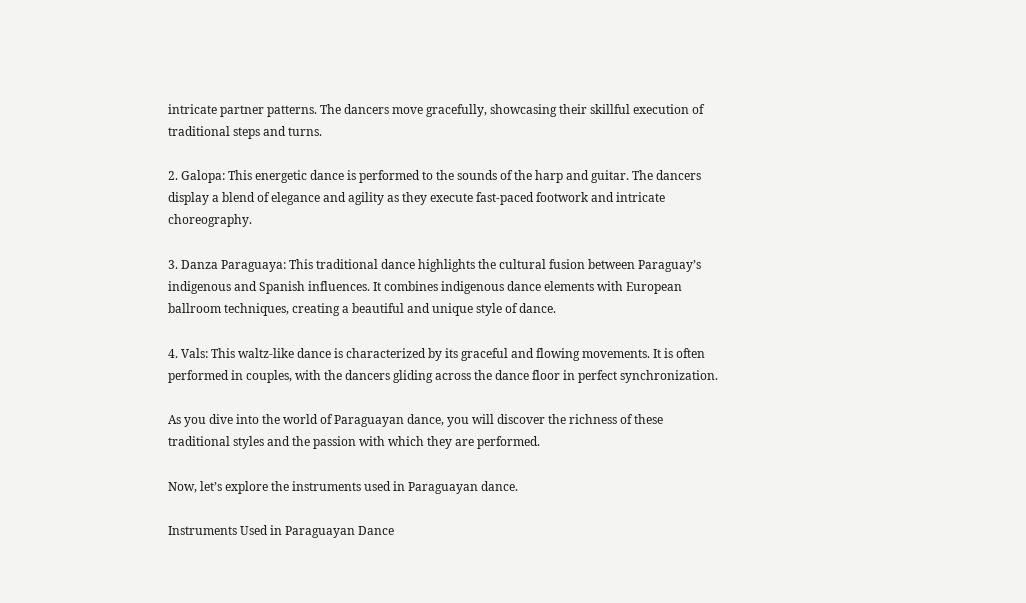intricate partner patterns. The dancers move gracefully, showcasing their skillful execution of traditional steps and turns.

2. Galopa: This energetic dance is performed to the sounds of the harp and guitar. The dancers display a blend of elegance and agility as they execute fast-paced footwork and intricate choreography.

3. Danza Paraguaya: This traditional dance highlights the cultural fusion between Paraguay’s indigenous and Spanish influences. It combines indigenous dance elements with European ballroom techniques, creating a beautiful and unique style of dance.

4. Vals: This waltz-like dance is characterized by its graceful and flowing movements. It is often performed in couples, with the dancers gliding across the dance floor in perfect synchronization.

As you dive into the world of Paraguayan dance, you will discover the richness of these traditional styles and the passion with which they are performed.

Now, let’s explore the instruments used in Paraguayan dance.

Instruments Used in Paraguayan Dance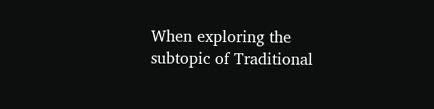When exploring the subtopic of Traditional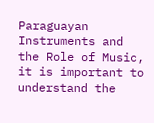Paraguayan Instruments and the Role of Music, it is important to understand the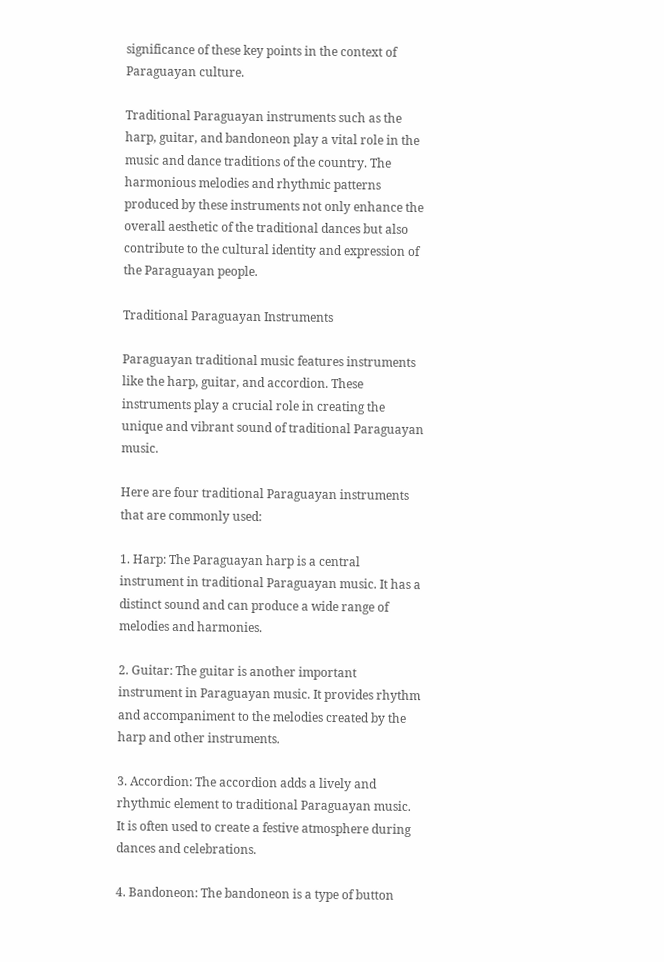significance of these key points in the context of Paraguayan culture.

Traditional Paraguayan instruments such as the harp, guitar, and bandoneon play a vital role in the music and dance traditions of the country. The harmonious melodies and rhythmic patterns produced by these instruments not only enhance the overall aesthetic of the traditional dances but also contribute to the cultural identity and expression of the Paraguayan people.

Traditional Paraguayan Instruments

Paraguayan traditional music features instruments like the harp, guitar, and accordion. These instruments play a crucial role in creating the unique and vibrant sound of traditional Paraguayan music.

Here are four traditional Paraguayan instruments that are commonly used:

1. Harp: The Paraguayan harp is a central instrument in traditional Paraguayan music. It has a distinct sound and can produce a wide range of melodies and harmonies.

2. Guitar: The guitar is another important instrument in Paraguayan music. It provides rhythm and accompaniment to the melodies created by the harp and other instruments.

3. Accordion: The accordion adds a lively and rhythmic element to traditional Paraguayan music. It is often used to create a festive atmosphere during dances and celebrations.

4. Bandoneon: The bandoneon is a type of button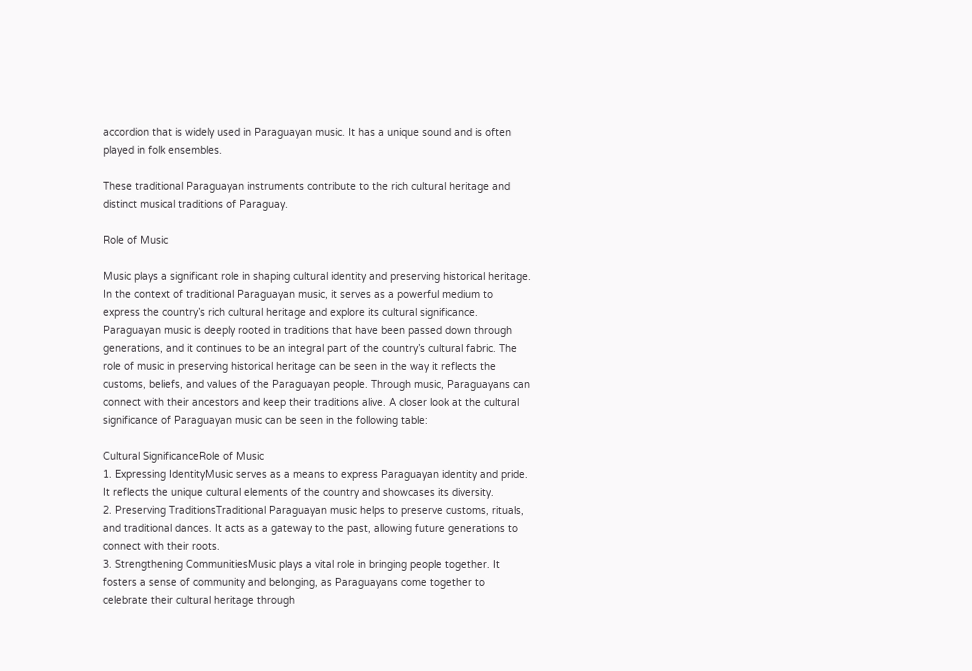accordion that is widely used in Paraguayan music. It has a unique sound and is often played in folk ensembles.

These traditional Paraguayan instruments contribute to the rich cultural heritage and distinct musical traditions of Paraguay.

Role of Music

Music plays a significant role in shaping cultural identity and preserving historical heritage. In the context of traditional Paraguayan music, it serves as a powerful medium to express the country’s rich cultural heritage and explore its cultural significance. Paraguayan music is deeply rooted in traditions that have been passed down through generations, and it continues to be an integral part of the country’s cultural fabric. The role of music in preserving historical heritage can be seen in the way it reflects the customs, beliefs, and values of the Paraguayan people. Through music, Paraguayans can connect with their ancestors and keep their traditions alive. A closer look at the cultural significance of Paraguayan music can be seen in the following table:

Cultural SignificanceRole of Music
1. Expressing IdentityMusic serves as a means to express Paraguayan identity and pride. It reflects the unique cultural elements of the country and showcases its diversity.
2. Preserving TraditionsTraditional Paraguayan music helps to preserve customs, rituals, and traditional dances. It acts as a gateway to the past, allowing future generations to connect with their roots.
3. Strengthening CommunitiesMusic plays a vital role in bringing people together. It fosters a sense of community and belonging, as Paraguayans come together to celebrate their cultural heritage through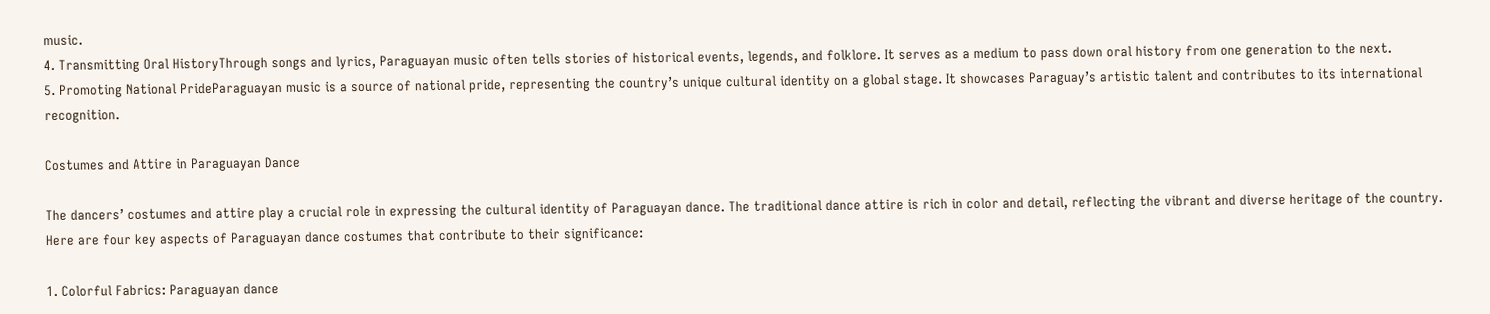music.
4. Transmitting Oral HistoryThrough songs and lyrics, Paraguayan music often tells stories of historical events, legends, and folklore. It serves as a medium to pass down oral history from one generation to the next.
5. Promoting National PrideParaguayan music is a source of national pride, representing the country’s unique cultural identity on a global stage. It showcases Paraguay’s artistic talent and contributes to its international recognition.

Costumes and Attire in Paraguayan Dance

The dancers’ costumes and attire play a crucial role in expressing the cultural identity of Paraguayan dance. The traditional dance attire is rich in color and detail, reflecting the vibrant and diverse heritage of the country. Here are four key aspects of Paraguayan dance costumes that contribute to their significance:

1. Colorful Fabrics: Paraguayan dance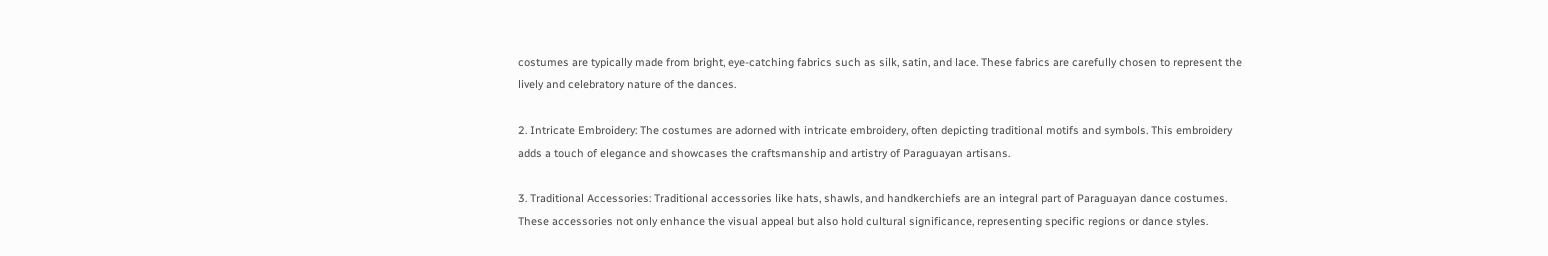costumes are typically made from bright, eye-catching fabrics such as silk, satin, and lace. These fabrics are carefully chosen to represent the lively and celebratory nature of the dances.

2. Intricate Embroidery: The costumes are adorned with intricate embroidery, often depicting traditional motifs and symbols. This embroidery adds a touch of elegance and showcases the craftsmanship and artistry of Paraguayan artisans.

3. Traditional Accessories: Traditional accessories like hats, shawls, and handkerchiefs are an integral part of Paraguayan dance costumes. These accessories not only enhance the visual appeal but also hold cultural significance, representing specific regions or dance styles.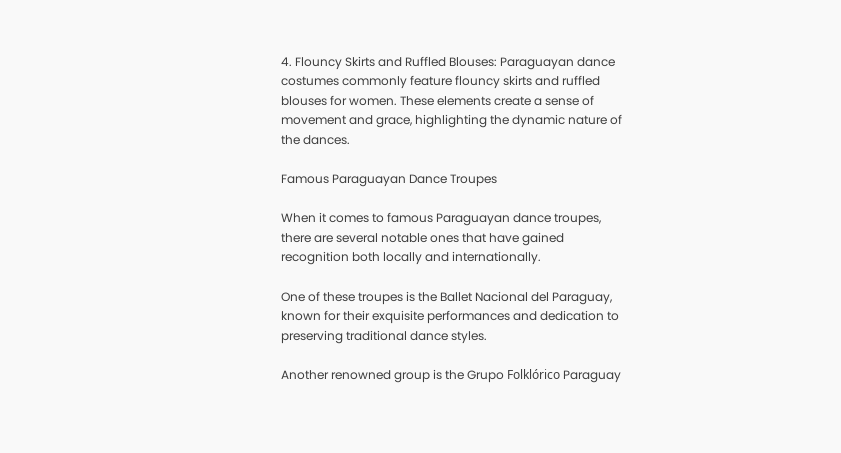4. Flouncy Skirts and Ruffled Blouses: Paraguayan dance costumes commonly feature flouncy skirts and ruffled blouses for women. These elements create a sense of movement and grace, highlighting the dynamic nature of the dances.

Famous Paraguayan Dance Troupes

When it comes to famous Paraguayan dance troupes, there are several notable ones that have gained recognition both locally and internationally.

One of these troupes is the Ballet Nacional del Paraguay, known for their exquisite performances and dedication to preserving traditional dance styles.

Another renowned group is the Grupo Folklórico Paraguay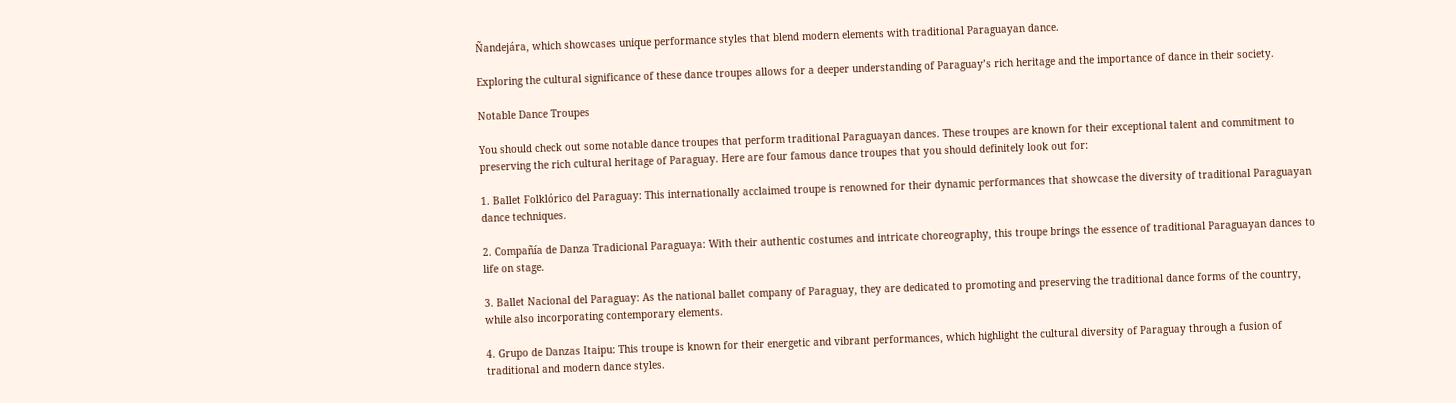Ñandejára, which showcases unique performance styles that blend modern elements with traditional Paraguayan dance.

Exploring the cultural significance of these dance troupes allows for a deeper understanding of Paraguay’s rich heritage and the importance of dance in their society.

Notable Dance Troupes

You should check out some notable dance troupes that perform traditional Paraguayan dances. These troupes are known for their exceptional talent and commitment to preserving the rich cultural heritage of Paraguay. Here are four famous dance troupes that you should definitely look out for:

1. Ballet Folklórico del Paraguay: This internationally acclaimed troupe is renowned for their dynamic performances that showcase the diversity of traditional Paraguayan dance techniques.

2. Compañía de Danza Tradicional Paraguaya: With their authentic costumes and intricate choreography, this troupe brings the essence of traditional Paraguayan dances to life on stage.

3. Ballet Nacional del Paraguay: As the national ballet company of Paraguay, they are dedicated to promoting and preserving the traditional dance forms of the country, while also incorporating contemporary elements.

4. Grupo de Danzas Itaipu: This troupe is known for their energetic and vibrant performances, which highlight the cultural diversity of Paraguay through a fusion of traditional and modern dance styles.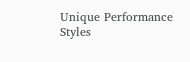Unique Performance Styles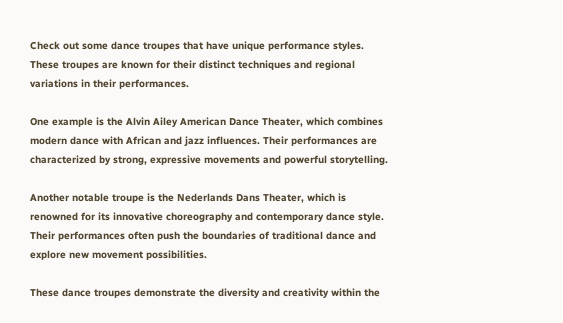Check out some dance troupes that have unique performance styles. These troupes are known for their distinct techniques and regional variations in their performances.

One example is the Alvin Ailey American Dance Theater, which combines modern dance with African and jazz influences. Their performances are characterized by strong, expressive movements and powerful storytelling.

Another notable troupe is the Nederlands Dans Theater, which is renowned for its innovative choreography and contemporary dance style. Their performances often push the boundaries of traditional dance and explore new movement possibilities.

These dance troupes demonstrate the diversity and creativity within the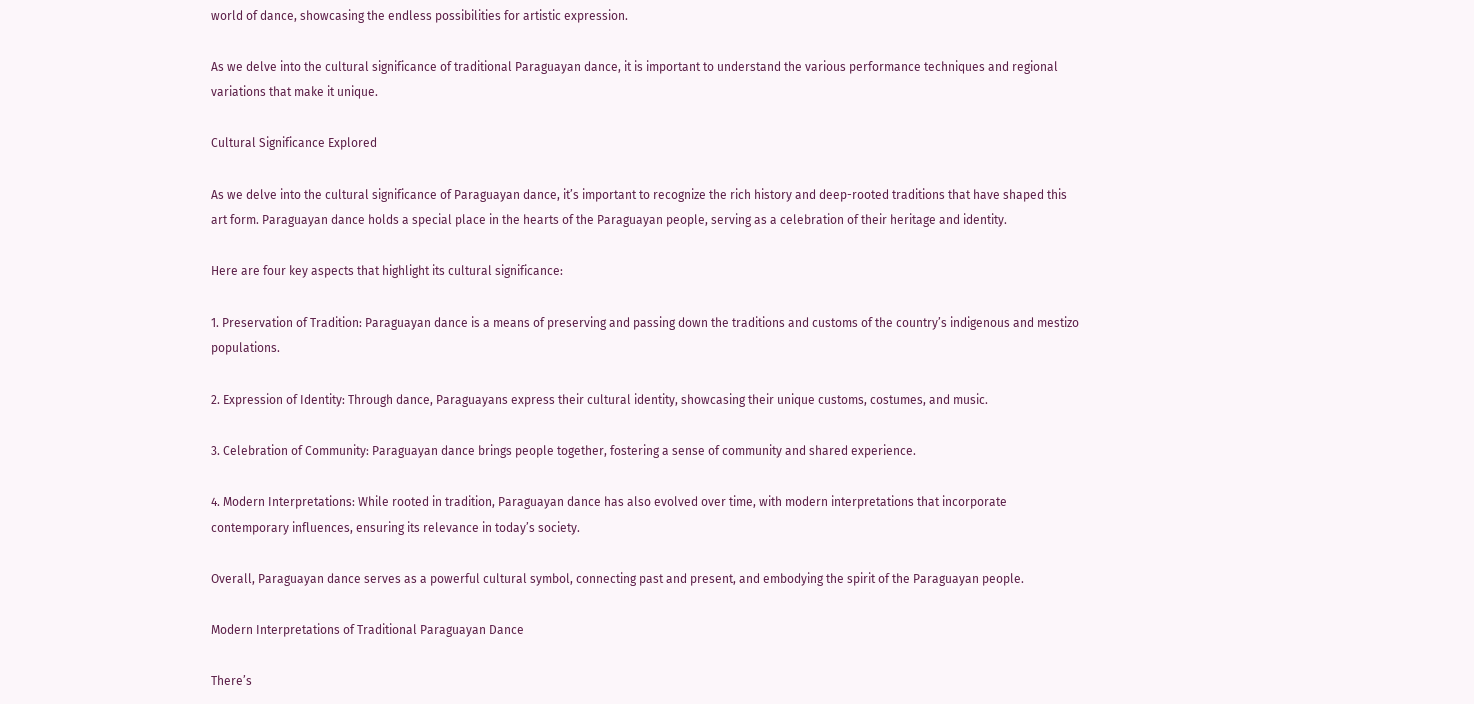world of dance, showcasing the endless possibilities for artistic expression.

As we delve into the cultural significance of traditional Paraguayan dance, it is important to understand the various performance techniques and regional variations that make it unique.

Cultural Significance Explored

As we delve into the cultural significance of Paraguayan dance, it’s important to recognize the rich history and deep-rooted traditions that have shaped this art form. Paraguayan dance holds a special place in the hearts of the Paraguayan people, serving as a celebration of their heritage and identity.

Here are four key aspects that highlight its cultural significance:

1. Preservation of Tradition: Paraguayan dance is a means of preserving and passing down the traditions and customs of the country’s indigenous and mestizo populations.

2. Expression of Identity: Through dance, Paraguayans express their cultural identity, showcasing their unique customs, costumes, and music.

3. Celebration of Community: Paraguayan dance brings people together, fostering a sense of community and shared experience.

4. Modern Interpretations: While rooted in tradition, Paraguayan dance has also evolved over time, with modern interpretations that incorporate contemporary influences, ensuring its relevance in today’s society.

Overall, Paraguayan dance serves as a powerful cultural symbol, connecting past and present, and embodying the spirit of the Paraguayan people.

Modern Interpretations of Traditional Paraguayan Dance

There’s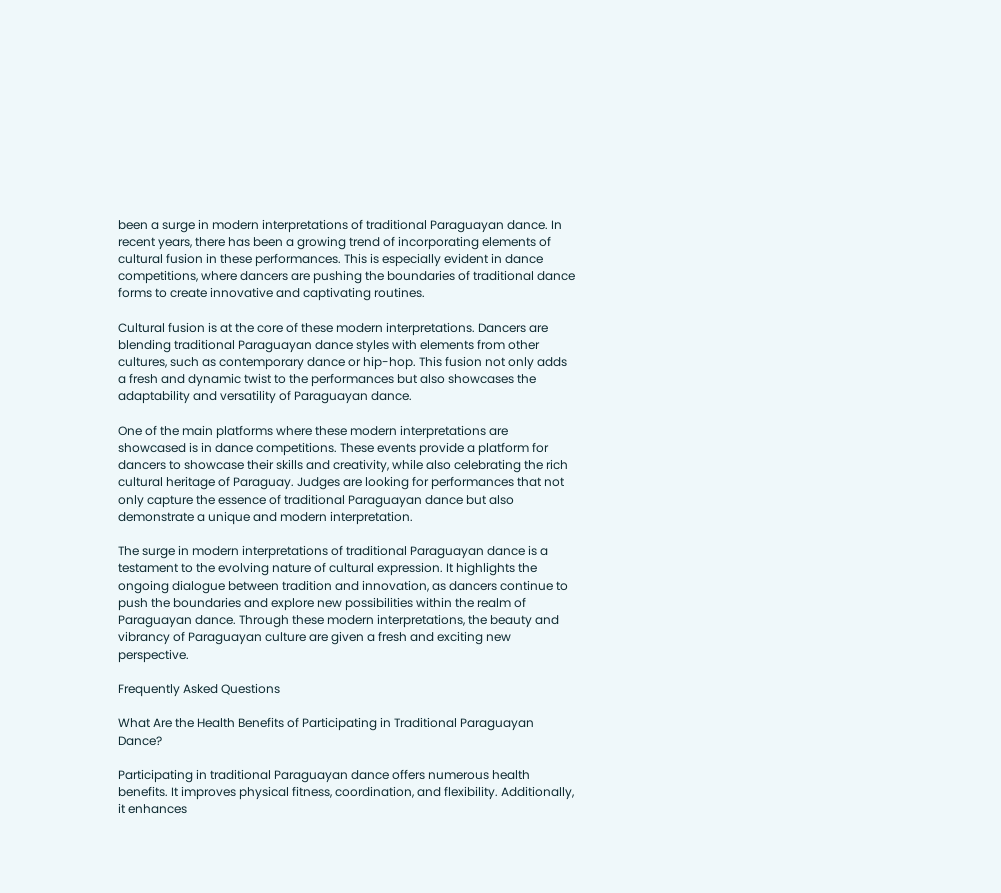been a surge in modern interpretations of traditional Paraguayan dance. In recent years, there has been a growing trend of incorporating elements of cultural fusion in these performances. This is especially evident in dance competitions, where dancers are pushing the boundaries of traditional dance forms to create innovative and captivating routines.

Cultural fusion is at the core of these modern interpretations. Dancers are blending traditional Paraguayan dance styles with elements from other cultures, such as contemporary dance or hip-hop. This fusion not only adds a fresh and dynamic twist to the performances but also showcases the adaptability and versatility of Paraguayan dance.

One of the main platforms where these modern interpretations are showcased is in dance competitions. These events provide a platform for dancers to showcase their skills and creativity, while also celebrating the rich cultural heritage of Paraguay. Judges are looking for performances that not only capture the essence of traditional Paraguayan dance but also demonstrate a unique and modern interpretation.

The surge in modern interpretations of traditional Paraguayan dance is a testament to the evolving nature of cultural expression. It highlights the ongoing dialogue between tradition and innovation, as dancers continue to push the boundaries and explore new possibilities within the realm of Paraguayan dance. Through these modern interpretations, the beauty and vibrancy of Paraguayan culture are given a fresh and exciting new perspective.

Frequently Asked Questions

What Are the Health Benefits of Participating in Traditional Paraguayan Dance?

Participating in traditional Paraguayan dance offers numerous health benefits. It improves physical fitness, coordination, and flexibility. Additionally, it enhances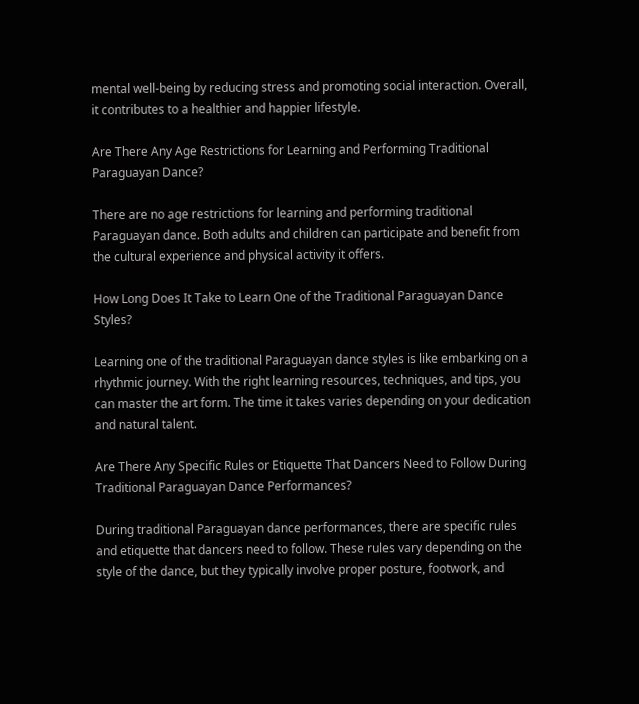mental well-being by reducing stress and promoting social interaction. Overall, it contributes to a healthier and happier lifestyle.

Are There Any Age Restrictions for Learning and Performing Traditional Paraguayan Dance?

There are no age restrictions for learning and performing traditional Paraguayan dance. Both adults and children can participate and benefit from the cultural experience and physical activity it offers.

How Long Does It Take to Learn One of the Traditional Paraguayan Dance Styles?

Learning one of the traditional Paraguayan dance styles is like embarking on a rhythmic journey. With the right learning resources, techniques, and tips, you can master the art form. The time it takes varies depending on your dedication and natural talent.

Are There Any Specific Rules or Etiquette That Dancers Need to Follow During Traditional Paraguayan Dance Performances?

During traditional Paraguayan dance performances, there are specific rules and etiquette that dancers need to follow. These rules vary depending on the style of the dance, but they typically involve proper posture, footwork, and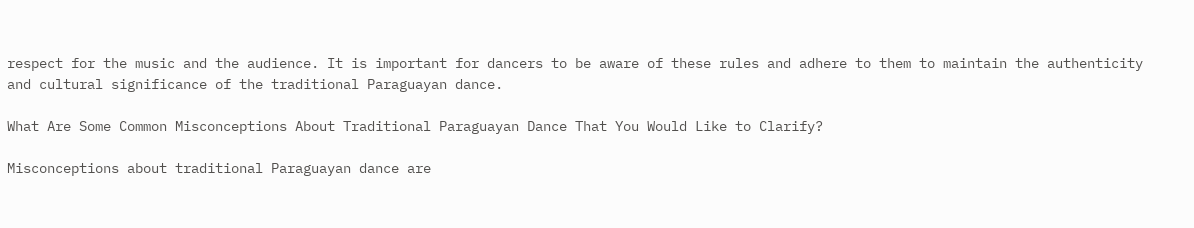respect for the music and the audience. It is important for dancers to be aware of these rules and adhere to them to maintain the authenticity and cultural significance of the traditional Paraguayan dance.

What Are Some Common Misconceptions About Traditional Paraguayan Dance That You Would Like to Clarify?

Misconceptions about traditional Paraguayan dance are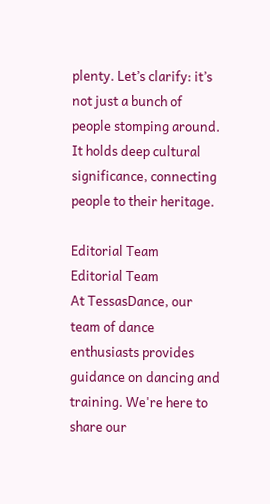plenty. Let’s clarify: it’s not just a bunch of people stomping around. It holds deep cultural significance, connecting people to their heritage.

Editorial Team
Editorial Team
At TessasDance, our team of dance enthusiasts provides guidance on dancing and training. We're here to share our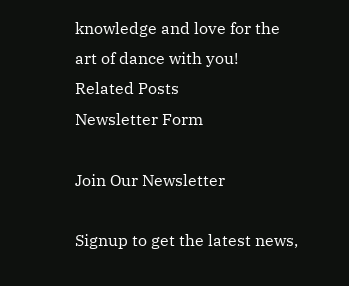knowledge and love for the art of dance with you!
Related Posts
Newsletter Form

Join Our Newsletter

Signup to get the latest news,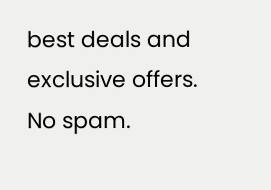best deals and exclusive offers. No spam.